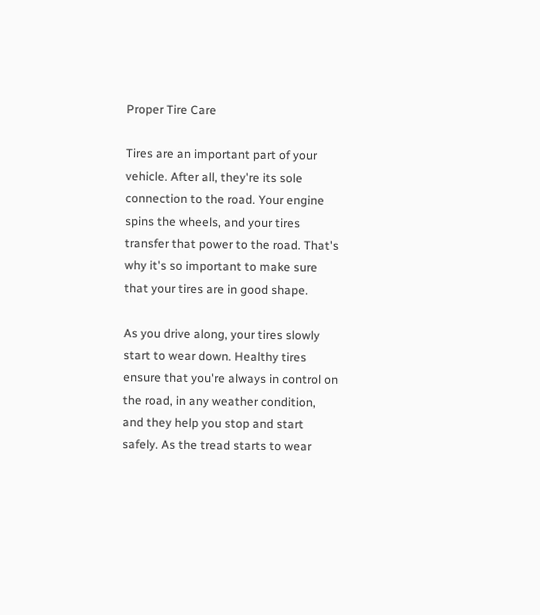Proper Tire Care

Tires are an important part of your vehicle. After all, they're its sole connection to the road. Your engine spins the wheels, and your tires transfer that power to the road. That's why it's so important to make sure that your tires are in good shape.

As you drive along, your tires slowly start to wear down. Healthy tires ensure that you're always in control on the road, in any weather condition, and they help you stop and start safely. As the tread starts to wear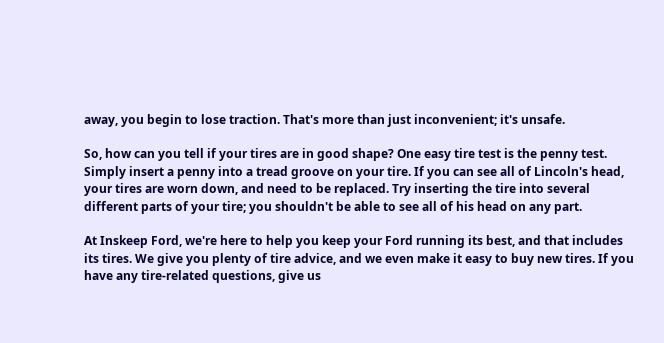away, you begin to lose traction. That's more than just inconvenient; it's unsafe.

So, how can you tell if your tires are in good shape? One easy tire test is the penny test. Simply insert a penny into a tread groove on your tire. If you can see all of Lincoln's head, your tires are worn down, and need to be replaced. Try inserting the tire into several different parts of your tire; you shouldn't be able to see all of his head on any part.

At Inskeep Ford, we're here to help you keep your Ford running its best, and that includes its tires. We give you plenty of tire advice, and we even make it easy to buy new tires. If you have any tire-related questions, give us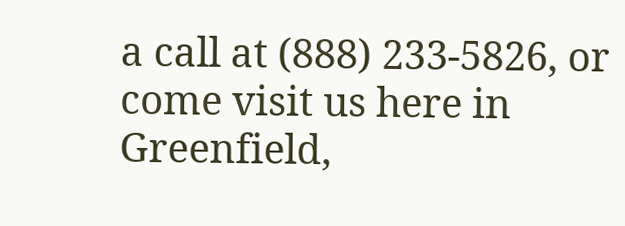a call at (888) 233-5826, or come visit us here in Greenfield,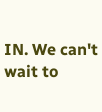IN. We can't wait to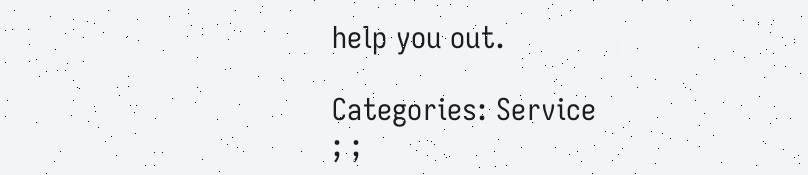help you out.

Categories: Service
; ;